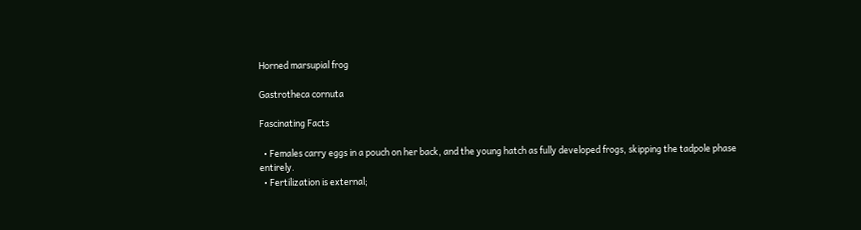Horned marsupial frog

Gastrotheca cornuta

Fascinating Facts

  • Females carry eggs in a pouch on her back, and the young hatch as fully developed frogs, skipping the tadpole phase entirely.
  • Fertilization is external;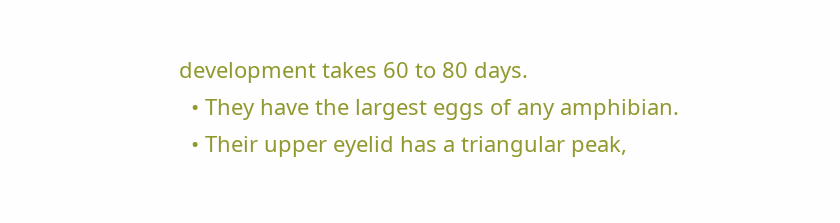development takes 60 to 80 days.
  • They have the largest eggs of any amphibian.
  • Their upper eyelid has a triangular peak,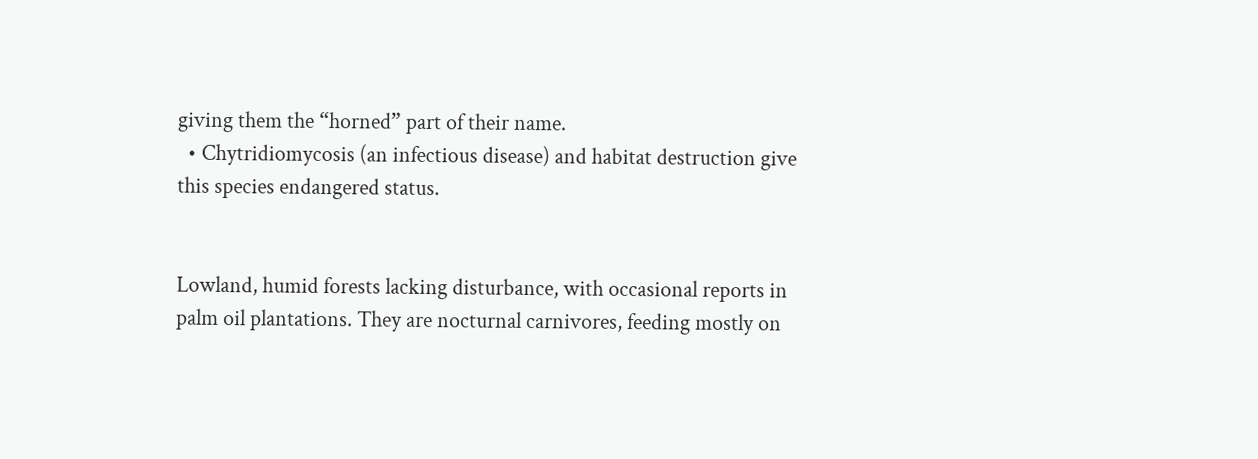giving them the “horned” part of their name.
  • Chytridiomycosis (an infectious disease) and habitat destruction give this species endangered status.


Lowland, humid forests lacking disturbance, with occasional reports in palm oil plantations. They are nocturnal carnivores, feeding mostly on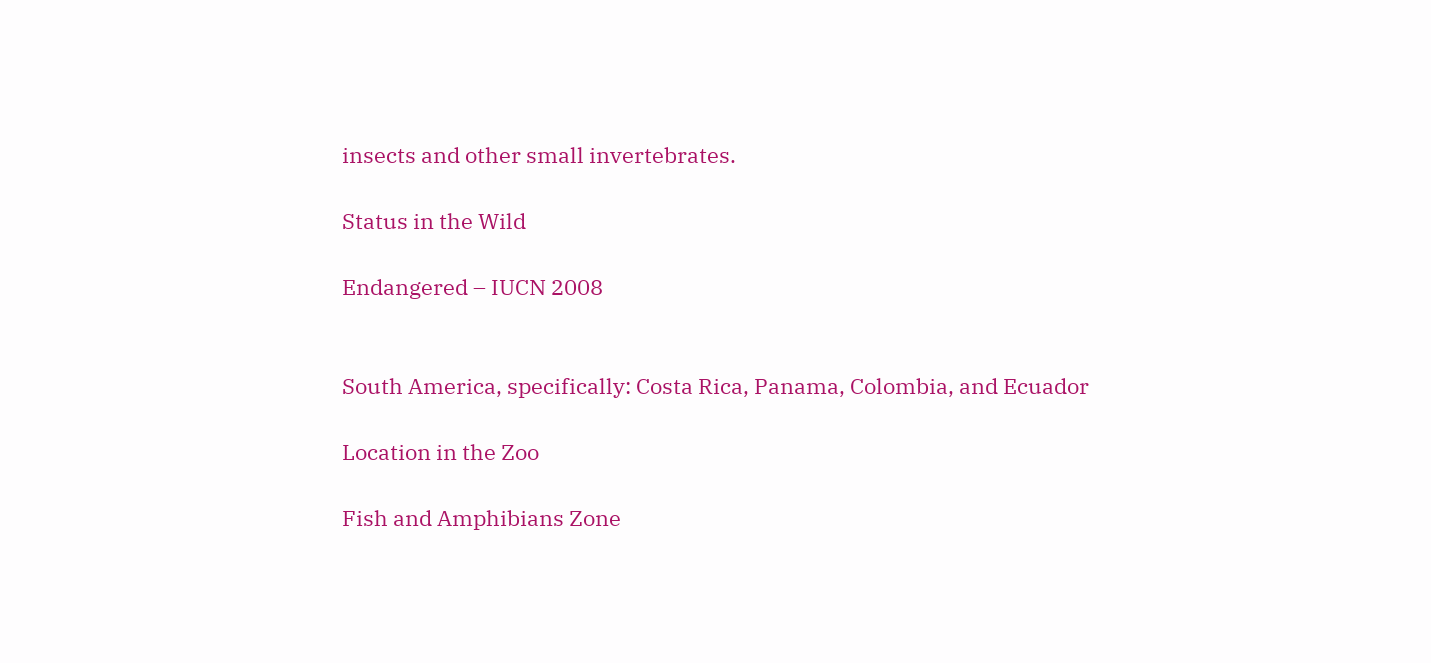insects and other small invertebrates.

Status in the Wild

Endangered – IUCN 2008


South America, specifically: Costa Rica, Panama, Colombia, and Ecuador

Location in the Zoo

Fish and Amphibians Zone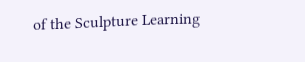of the Sculpture Learning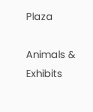Plaza

Animals & Exhibits